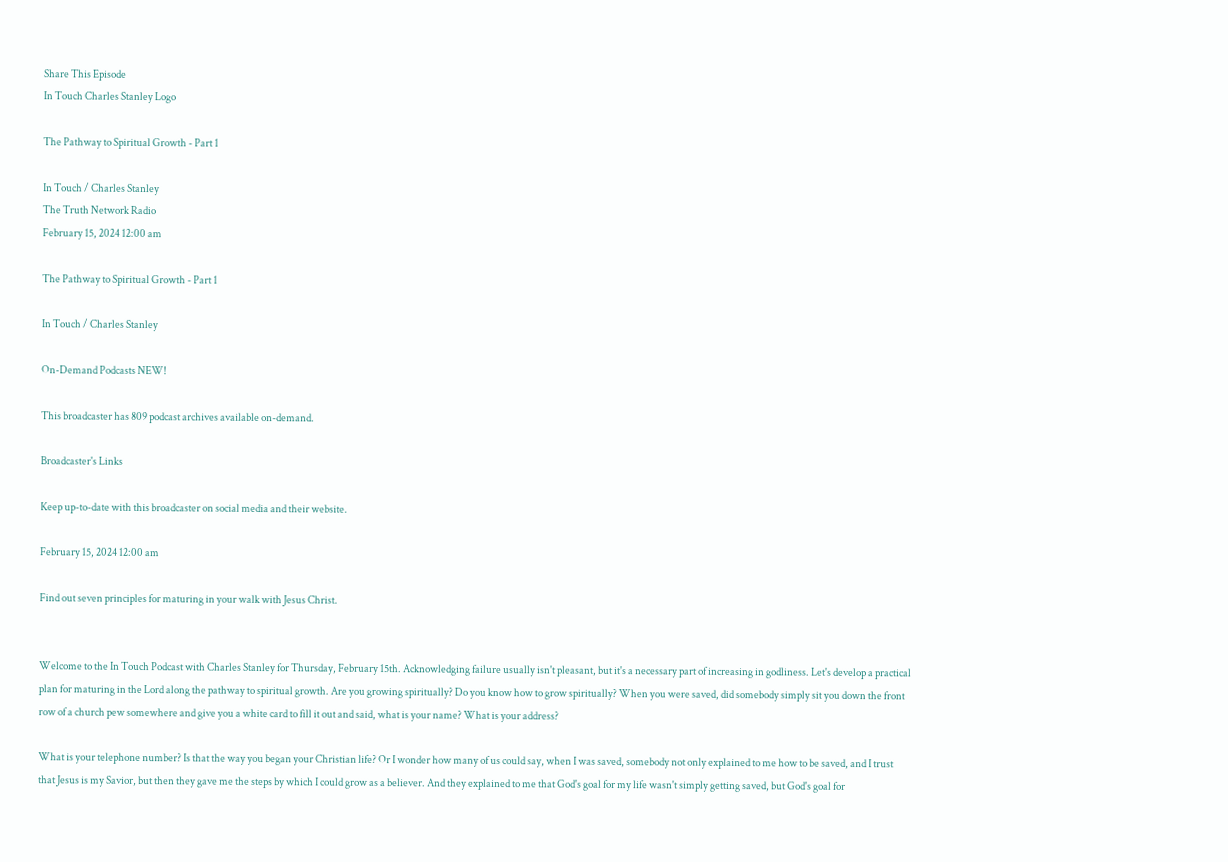Share This Episode
In Touch Charles Stanley Logo

The Pathway to Spiritual Growth - Part 1

In Touch / Charles Stanley
The Truth Network Radio
February 15, 2024 12:00 am

The Pathway to Spiritual Growth - Part 1

In Touch / Charles Stanley

On-Demand Podcasts NEW!

This broadcaster has 809 podcast archives available on-demand.

Broadcaster's Links

Keep up-to-date with this broadcaster on social media and their website.

February 15, 2024 12:00 am

Find out seven principles for maturing in your walk with Jesus Christ.


Welcome to the In Touch Podcast with Charles Stanley for Thursday, February 15th. Acknowledging failure usually isn't pleasant, but it's a necessary part of increasing in godliness. Let's develop a practical plan for maturing in the Lord along the pathway to spiritual growth. Are you growing spiritually? Do you know how to grow spiritually? When you were saved, did somebody simply sit you down the front row of a church pew somewhere and give you a white card to fill it out and said, what is your name? What is your address?

What is your telephone number? Is that the way you began your Christian life? Or I wonder how many of us could say, when I was saved, somebody not only explained to me how to be saved, and I trust that Jesus is my Savior, but then they gave me the steps by which I could grow as a believer. And they explained to me that God's goal for my life wasn't simply getting saved, but God's goal for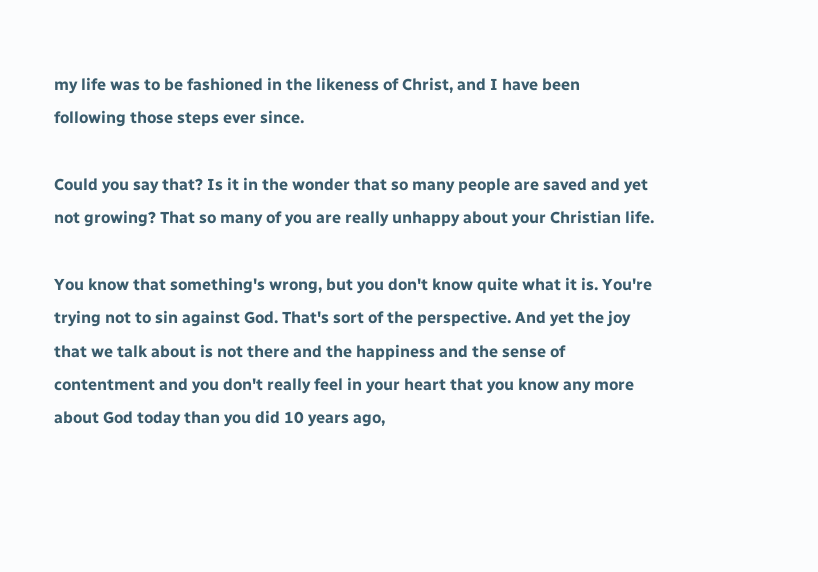my life was to be fashioned in the likeness of Christ, and I have been following those steps ever since.

Could you say that? Is it in the wonder that so many people are saved and yet not growing? That so many of you are really unhappy about your Christian life.

You know that something's wrong, but you don't know quite what it is. You're trying not to sin against God. That's sort of the perspective. And yet the joy that we talk about is not there and the happiness and the sense of contentment and you don't really feel in your heart that you know any more about God today than you did 10 years ago,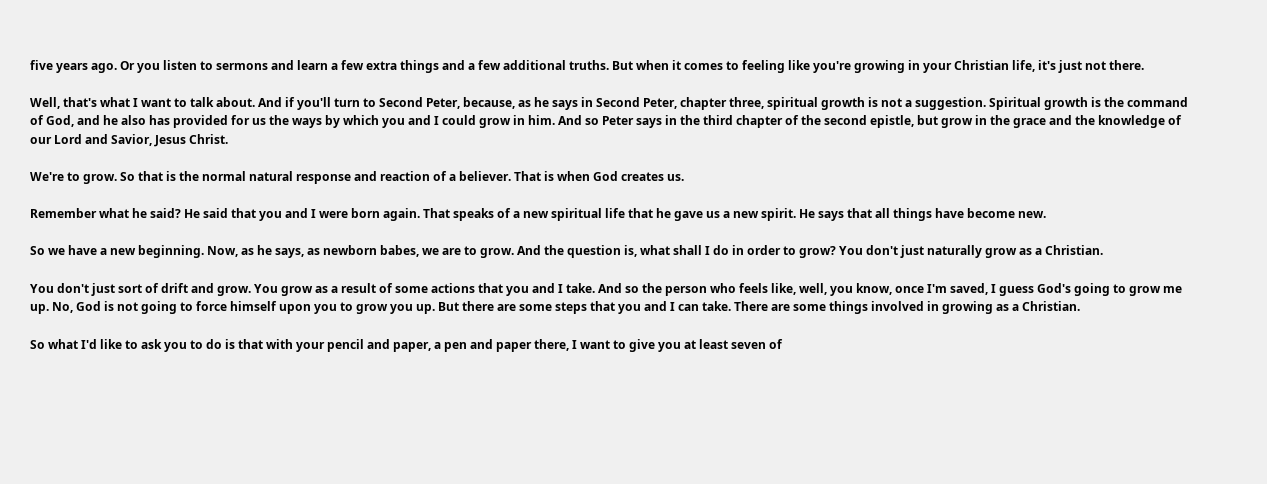five years ago. Or you listen to sermons and learn a few extra things and a few additional truths. But when it comes to feeling like you're growing in your Christian life, it's just not there.

Well, that's what I want to talk about. And if you'll turn to Second Peter, because, as he says in Second Peter, chapter three, spiritual growth is not a suggestion. Spiritual growth is the command of God, and he also has provided for us the ways by which you and I could grow in him. And so Peter says in the third chapter of the second epistle, but grow in the grace and the knowledge of our Lord and Savior, Jesus Christ.

We're to grow. So that is the normal natural response and reaction of a believer. That is when God creates us.

Remember what he said? He said that you and I were born again. That speaks of a new spiritual life that he gave us a new spirit. He says that all things have become new.

So we have a new beginning. Now, as he says, as newborn babes, we are to grow. And the question is, what shall I do in order to grow? You don't just naturally grow as a Christian.

You don't just sort of drift and grow. You grow as a result of some actions that you and I take. And so the person who feels like, well, you know, once I'm saved, I guess God's going to grow me up. No, God is not going to force himself upon you to grow you up. But there are some steps that you and I can take. There are some things involved in growing as a Christian.

So what I'd like to ask you to do is that with your pencil and paper, a pen and paper there, I want to give you at least seven of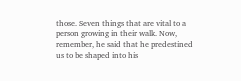those. Seven things that are vital to a person growing in their walk. Now, remember, he said that he predestined us to be shaped into his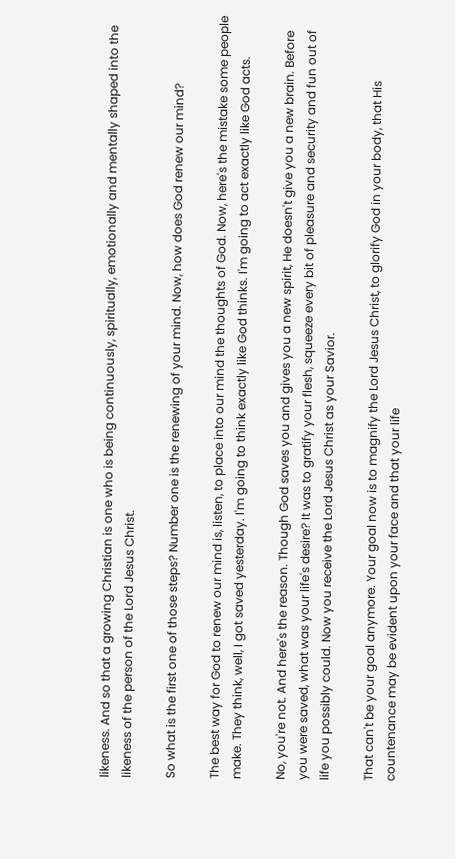likeness. And so that a growing Christian is one who is being continuously, spiritually, emotionally and mentally shaped into the likeness of the person of the Lord Jesus Christ.

So what is the first one of those steps? Number one is the renewing of your mind. Now, how does God renew our mind?

The best way for God to renew our mind is, listen, to place into our mind the thoughts of God. Now, here's the mistake some people make. They think, well, I got saved yesterday. I'm going to think exactly like God thinks. I'm going to act exactly like God acts.

No, you're not. And here's the reason. Though God saves you and gives you a new spirit, He doesn't give you a new brain. Before you were saved, what was your life's desire? It was to gratify your flesh, squeeze every bit of pleasure and security and fun out of life you possibly could. Now you receive the Lord Jesus Christ as your Savior.

That can't be your goal anymore. Your goal now is to magnify the Lord Jesus Christ, to glorify God in your body, that His countenance may be evident upon your face and that your life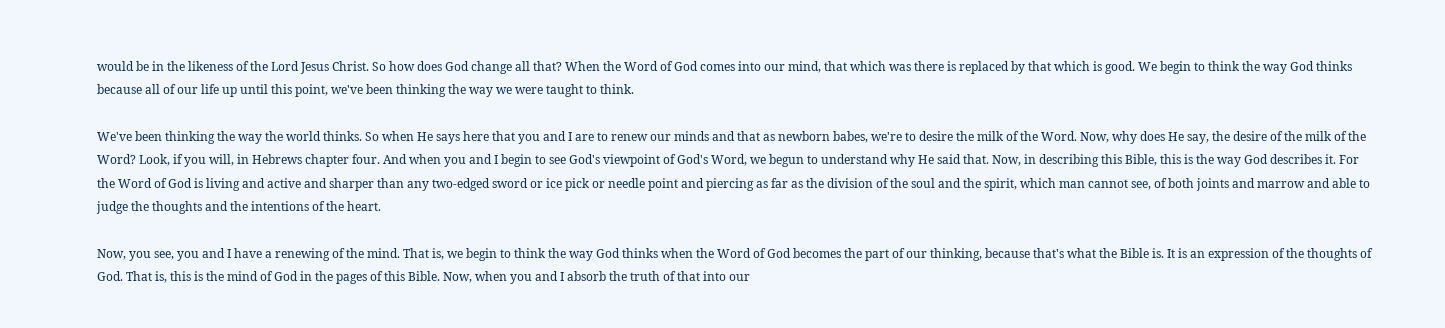would be in the likeness of the Lord Jesus Christ. So how does God change all that? When the Word of God comes into our mind, that which was there is replaced by that which is good. We begin to think the way God thinks because all of our life up until this point, we've been thinking the way we were taught to think.

We've been thinking the way the world thinks. So when He says here that you and I are to renew our minds and that as newborn babes, we're to desire the milk of the Word. Now, why does He say, the desire of the milk of the Word? Look, if you will, in Hebrews chapter four. And when you and I begin to see God's viewpoint of God's Word, we begun to understand why He said that. Now, in describing this Bible, this is the way God describes it. For the Word of God is living and active and sharper than any two-edged sword or ice pick or needle point and piercing as far as the division of the soul and the spirit, which man cannot see, of both joints and marrow and able to judge the thoughts and the intentions of the heart.

Now, you see, you and I have a renewing of the mind. That is, we begin to think the way God thinks when the Word of God becomes the part of our thinking, because that's what the Bible is. It is an expression of the thoughts of God. That is, this is the mind of God in the pages of this Bible. Now, when you and I absorb the truth of that into our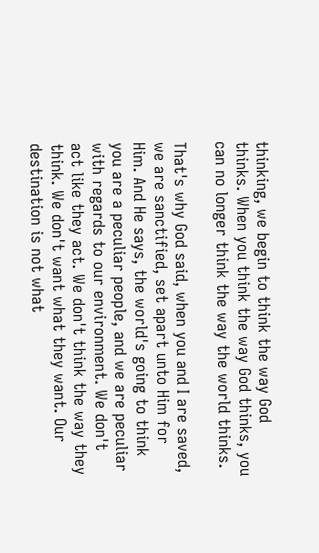thinking, we begin to think the way God thinks. When you think the way God thinks, you can no longer think the way the world thinks.

That's why God said, when you and I are saved, we are sanctified, set apart unto Him for Him. And He says, the world's going to think you are a peculiar people, and we are peculiar with regards to our environment. We don't act like they act. We don't think the way they think. We don't want what they want. Our destination is not what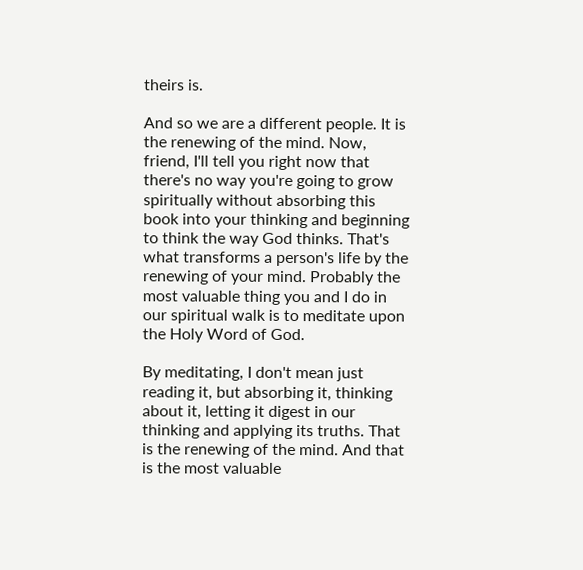theirs is.

And so we are a different people. It is the renewing of the mind. Now, friend, I'll tell you right now that there's no way you're going to grow spiritually without absorbing this book into your thinking and beginning to think the way God thinks. That's what transforms a person's life by the renewing of your mind. Probably the most valuable thing you and I do in our spiritual walk is to meditate upon the Holy Word of God.

By meditating, I don't mean just reading it, but absorbing it, thinking about it, letting it digest in our thinking and applying its truths. That is the renewing of the mind. And that is the most valuable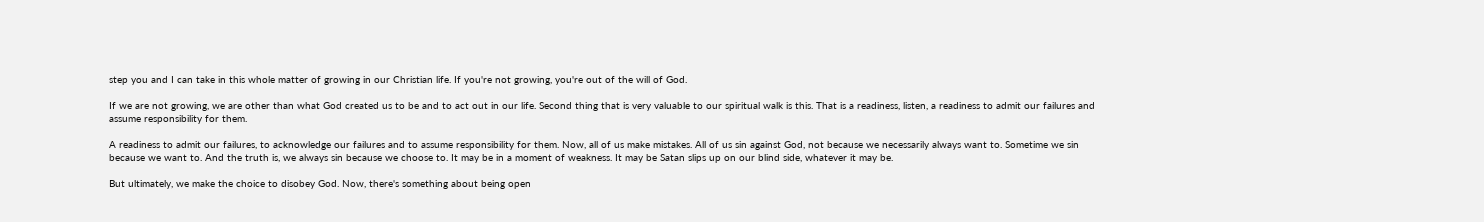step you and I can take in this whole matter of growing in our Christian life. If you're not growing, you're out of the will of God.

If we are not growing, we are other than what God created us to be and to act out in our life. Second thing that is very valuable to our spiritual walk is this. That is a readiness, listen, a readiness to admit our failures and assume responsibility for them.

A readiness to admit our failures, to acknowledge our failures and to assume responsibility for them. Now, all of us make mistakes. All of us sin against God, not because we necessarily always want to. Sometime we sin because we want to. And the truth is, we always sin because we choose to. It may be in a moment of weakness. It may be Satan slips up on our blind side, whatever it may be.

But ultimately, we make the choice to disobey God. Now, there's something about being open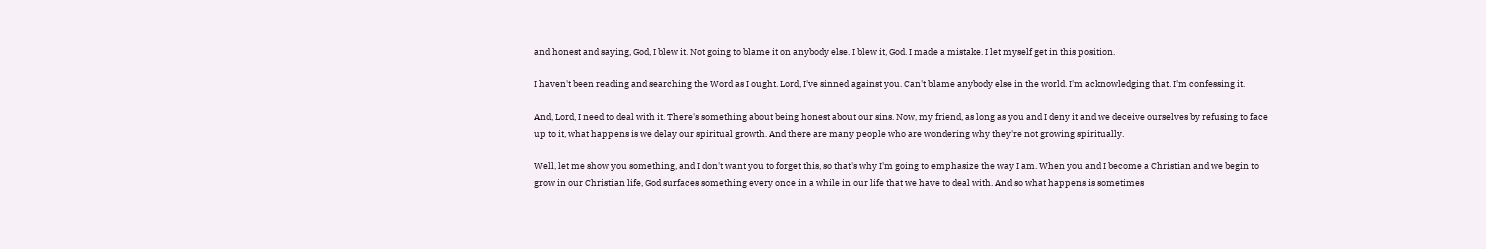and honest and saying, God, I blew it. Not going to blame it on anybody else. I blew it, God. I made a mistake. I let myself get in this position.

I haven't been reading and searching the Word as I ought. Lord, I've sinned against you. Can't blame anybody else in the world. I'm acknowledging that. I'm confessing it.

And, Lord, I need to deal with it. There's something about being honest about our sins. Now, my friend, as long as you and I deny it and we deceive ourselves by refusing to face up to it, what happens is we delay our spiritual growth. And there are many people who are wondering why they're not growing spiritually.

Well, let me show you something, and I don't want you to forget this, so that's why I'm going to emphasize the way I am. When you and I become a Christian and we begin to grow in our Christian life, God surfaces something every once in a while in our life that we have to deal with. And so what happens is sometimes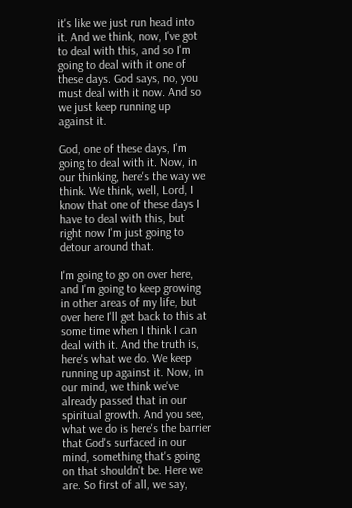it's like we just run head into it. And we think, now, I've got to deal with this, and so I'm going to deal with it one of these days. God says, no, you must deal with it now. And so we just keep running up against it.

God, one of these days, I'm going to deal with it. Now, in our thinking, here's the way we think. We think, well, Lord, I know that one of these days I have to deal with this, but right now I'm just going to detour around that.

I'm going to go on over here, and I'm going to keep growing in other areas of my life, but over here I'll get back to this at some time when I think I can deal with it. And the truth is, here's what we do. We keep running up against it. Now, in our mind, we think we've already passed that in our spiritual growth. And you see, what we do is here's the barrier that God's surfaced in our mind, something that's going on that shouldn't be. Here we are. So first of all, we say,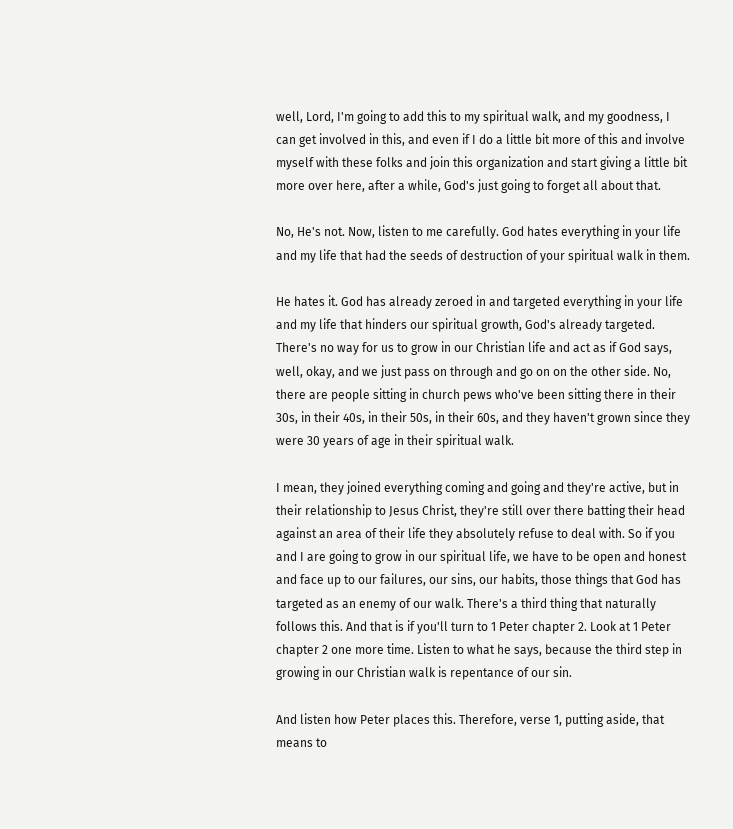well, Lord, I'm going to add this to my spiritual walk, and my goodness, I can get involved in this, and even if I do a little bit more of this and involve myself with these folks and join this organization and start giving a little bit more over here, after a while, God's just going to forget all about that.

No, He's not. Now, listen to me carefully. God hates everything in your life and my life that had the seeds of destruction of your spiritual walk in them.

He hates it. God has already zeroed in and targeted everything in your life and my life that hinders our spiritual growth, God's already targeted. There's no way for us to grow in our Christian life and act as if God says, well, okay, and we just pass on through and go on on the other side. No, there are people sitting in church pews who've been sitting there in their 30s, in their 40s, in their 50s, in their 60s, and they haven't grown since they were 30 years of age in their spiritual walk.

I mean, they joined everything coming and going and they're active, but in their relationship to Jesus Christ, they're still over there batting their head against an area of their life they absolutely refuse to deal with. So if you and I are going to grow in our spiritual life, we have to be open and honest and face up to our failures, our sins, our habits, those things that God has targeted as an enemy of our walk. There's a third thing that naturally follows this. And that is if you'll turn to 1 Peter chapter 2. Look at 1 Peter chapter 2 one more time. Listen to what he says, because the third step in growing in our Christian walk is repentance of our sin.

And listen how Peter places this. Therefore, verse 1, putting aside, that means to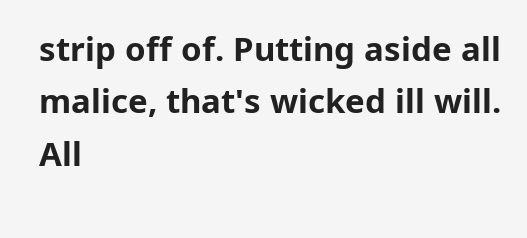strip off of. Putting aside all malice, that's wicked ill will. All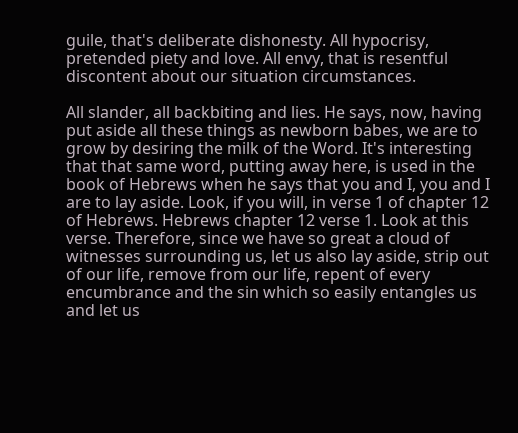guile, that's deliberate dishonesty. All hypocrisy, pretended piety and love. All envy, that is resentful discontent about our situation circumstances.

All slander, all backbiting and lies. He says, now, having put aside all these things as newborn babes, we are to grow by desiring the milk of the Word. It's interesting that that same word, putting away here, is used in the book of Hebrews when he says that you and I, you and I are to lay aside. Look, if you will, in verse 1 of chapter 12 of Hebrews. Hebrews chapter 12 verse 1. Look at this verse. Therefore, since we have so great a cloud of witnesses surrounding us, let us also lay aside, strip out of our life, remove from our life, repent of every encumbrance and the sin which so easily entangles us and let us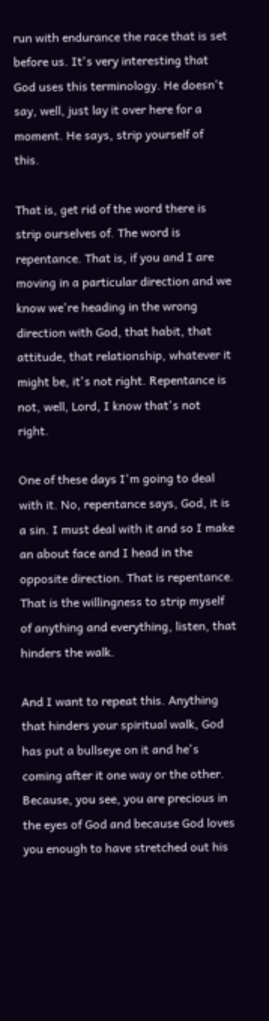run with endurance the race that is set before us. It's very interesting that God uses this terminology. He doesn't say, well, just lay it over here for a moment. He says, strip yourself of this.

That is, get rid of the word there is strip ourselves of. The word is repentance. That is, if you and I are moving in a particular direction and we know we're heading in the wrong direction with God, that habit, that attitude, that relationship, whatever it might be, it's not right. Repentance is not, well, Lord, I know that's not right.

One of these days I'm going to deal with it. No, repentance says, God, it is a sin. I must deal with it and so I make an about face and I head in the opposite direction. That is repentance. That is the willingness to strip myself of anything and everything, listen, that hinders the walk.

And I want to repeat this. Anything that hinders your spiritual walk, God has put a bullseye on it and he's coming after it one way or the other. Because, you see, you are precious in the eyes of God and because God loves you enough to have stretched out his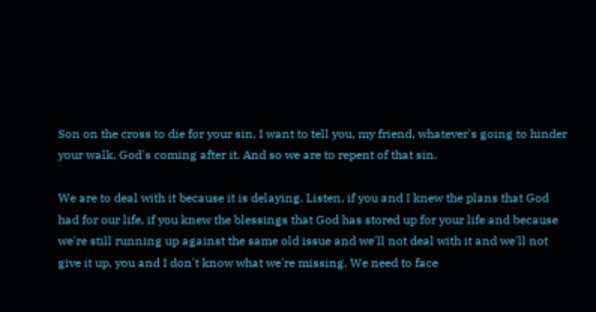Son on the cross to die for your sin, I want to tell you, my friend, whatever's going to hinder your walk, God's coming after it. And so we are to repent of that sin.

We are to deal with it because it is delaying. Listen, if you and I knew the plans that God had for our life, if you knew the blessings that God has stored up for your life and because we're still running up against the same old issue and we'll not deal with it and we'll not give it up, you and I don't know what we're missing. We need to face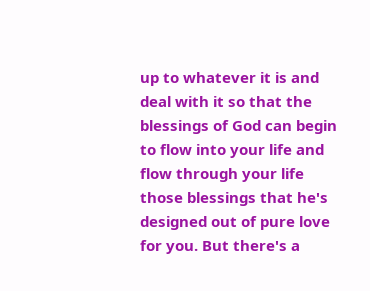up to whatever it is and deal with it so that the blessings of God can begin to flow into your life and flow through your life those blessings that he's designed out of pure love for you. But there's a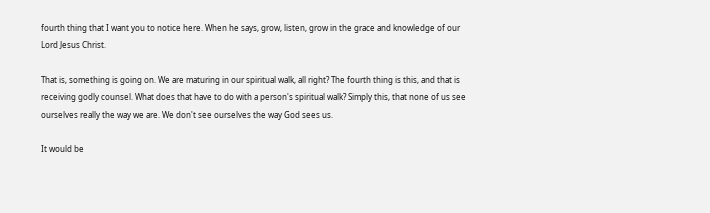fourth thing that I want you to notice here. When he says, grow, listen, grow in the grace and knowledge of our Lord Jesus Christ.

That is, something is going on. We are maturing in our spiritual walk, all right? The fourth thing is this, and that is receiving godly counsel. What does that have to do with a person's spiritual walk? Simply this, that none of us see ourselves really the way we are. We don't see ourselves the way God sees us.

It would be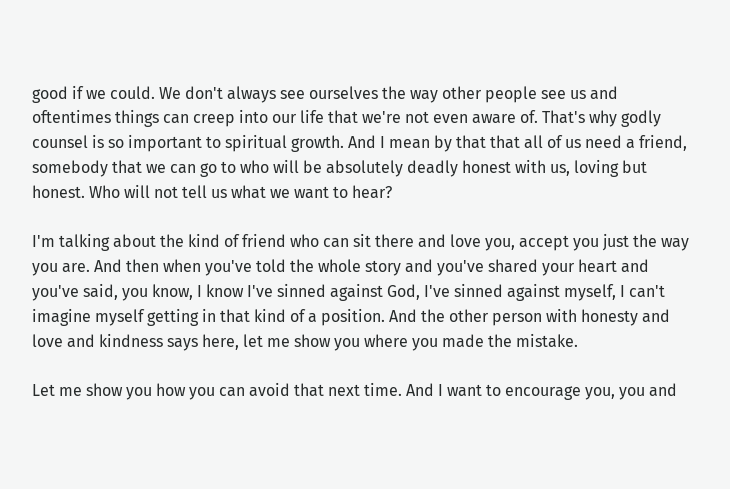good if we could. We don't always see ourselves the way other people see us and oftentimes things can creep into our life that we're not even aware of. That's why godly counsel is so important to spiritual growth. And I mean by that that all of us need a friend, somebody that we can go to who will be absolutely deadly honest with us, loving but honest. Who will not tell us what we want to hear?

I'm talking about the kind of friend who can sit there and love you, accept you just the way you are. And then when you've told the whole story and you've shared your heart and you've said, you know, I know I've sinned against God, I've sinned against myself, I can't imagine myself getting in that kind of a position. And the other person with honesty and love and kindness says here, let me show you where you made the mistake.

Let me show you how you can avoid that next time. And I want to encourage you, you and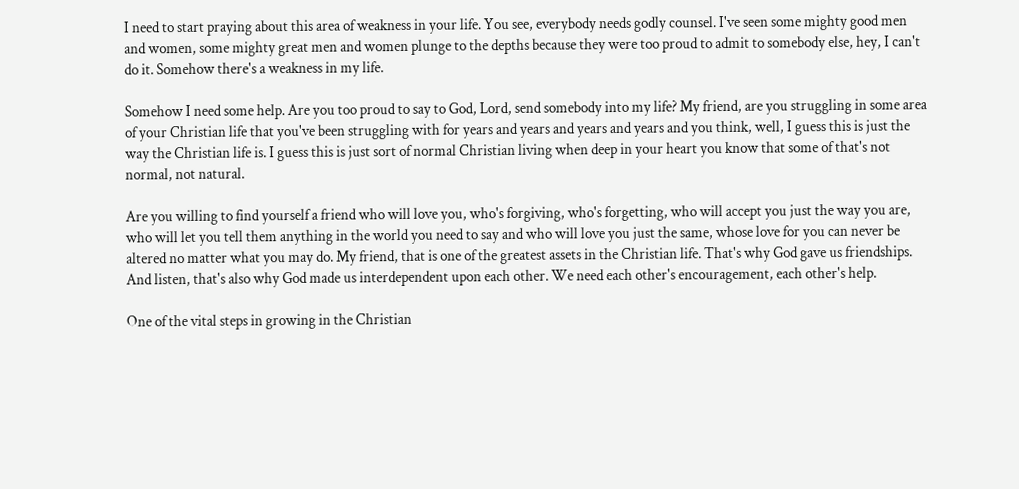I need to start praying about this area of weakness in your life. You see, everybody needs godly counsel. I've seen some mighty good men and women, some mighty great men and women plunge to the depths because they were too proud to admit to somebody else, hey, I can't do it. Somehow there's a weakness in my life.

Somehow I need some help. Are you too proud to say to God, Lord, send somebody into my life? My friend, are you struggling in some area of your Christian life that you've been struggling with for years and years and years and years and you think, well, I guess this is just the way the Christian life is. I guess this is just sort of normal Christian living when deep in your heart you know that some of that's not normal, not natural.

Are you willing to find yourself a friend who will love you, who's forgiving, who's forgetting, who will accept you just the way you are, who will let you tell them anything in the world you need to say and who will love you just the same, whose love for you can never be altered no matter what you may do. My friend, that is one of the greatest assets in the Christian life. That's why God gave us friendships. And listen, that's also why God made us interdependent upon each other. We need each other's encouragement, each other's help.

One of the vital steps in growing in the Christian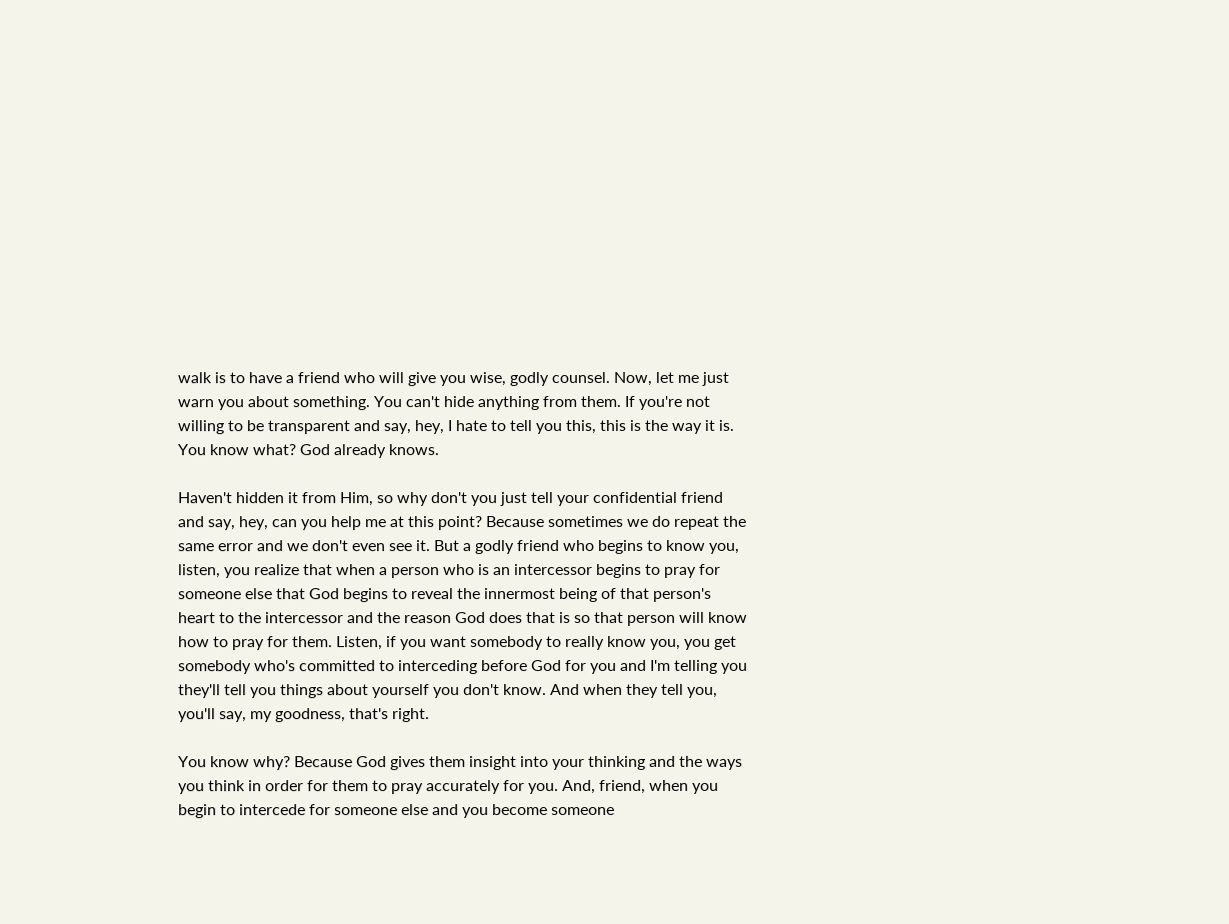walk is to have a friend who will give you wise, godly counsel. Now, let me just warn you about something. You can't hide anything from them. If you're not willing to be transparent and say, hey, I hate to tell you this, this is the way it is. You know what? God already knows.

Haven't hidden it from Him, so why don't you just tell your confidential friend and say, hey, can you help me at this point? Because sometimes we do repeat the same error and we don't even see it. But a godly friend who begins to know you, listen, you realize that when a person who is an intercessor begins to pray for someone else that God begins to reveal the innermost being of that person's heart to the intercessor and the reason God does that is so that person will know how to pray for them. Listen, if you want somebody to really know you, you get somebody who's committed to interceding before God for you and I'm telling you they'll tell you things about yourself you don't know. And when they tell you, you'll say, my goodness, that's right.

You know why? Because God gives them insight into your thinking and the ways you think in order for them to pray accurately for you. And, friend, when you begin to intercede for someone else and you become someone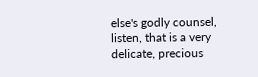else's godly counsel, listen, that is a very delicate, precious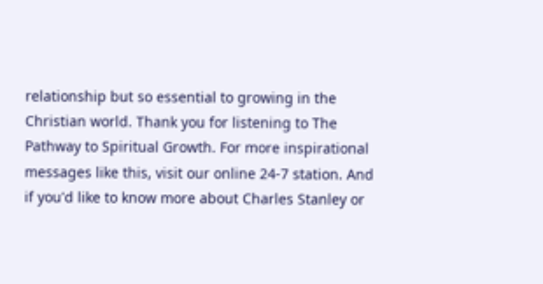relationship but so essential to growing in the Christian world. Thank you for listening to The Pathway to Spiritual Growth. For more inspirational messages like this, visit our online 24-7 station. And if you'd like to know more about Charles Stanley or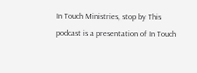In Touch Ministries, stop by This podcast is a presentation of In Touch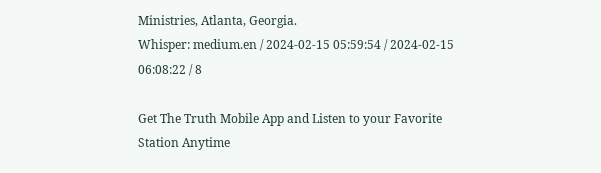Ministries, Atlanta, Georgia.
Whisper: medium.en / 2024-02-15 05:59:54 / 2024-02-15 06:08:22 / 8

Get The Truth Mobile App and Listen to your Favorite Station Anytime